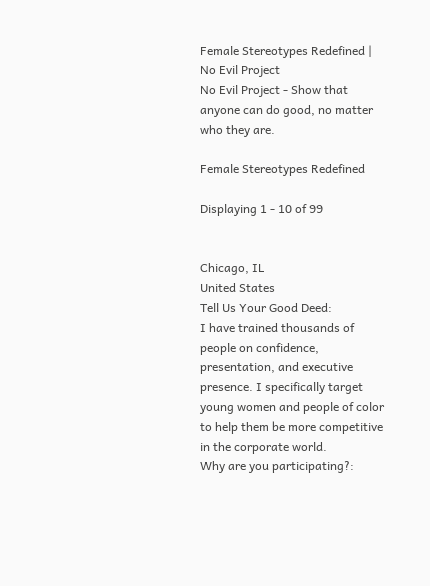Female Stereotypes Redefined | No Evil Project
No Evil Project - Show that anyone can do good, no matter who they are.

Female Stereotypes Redefined

Displaying 1 - 10 of 99


Chicago, IL
United States
Tell Us Your Good Deed:
I have trained thousands of people on confidence, presentation, and executive presence. I specifically target young women and people of color to help them be more competitive in the corporate world.
Why are you participating?: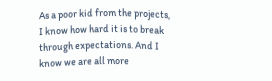As a poor kid from the projects, I know how hard it is to break through expectations. And I know we are all more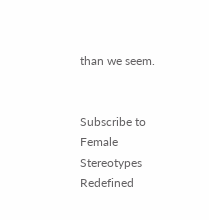than we seem.


Subscribe to Female Stereotypes Redefined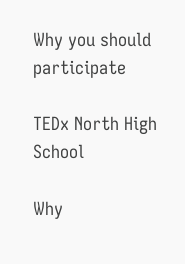Why you should participate

TEDx North High School

Why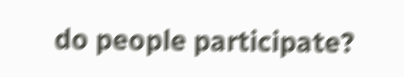do people participate?